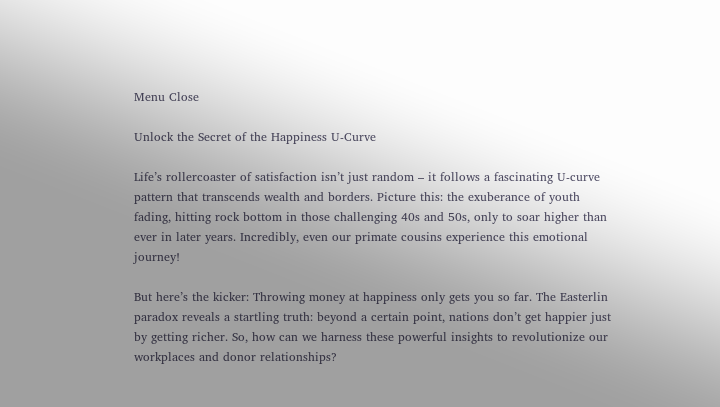Menu Close

Unlock the Secret of the Happiness U-Curve

Life’s rollercoaster of satisfaction isn’t just random – it follows a fascinating U-curve pattern that transcends wealth and borders. Picture this: the exuberance of youth fading, hitting rock bottom in those challenging 40s and 50s, only to soar higher than ever in later years. Incredibly, even our primate cousins experience this emotional journey!

But here’s the kicker: Throwing money at happiness only gets you so far. The Easterlin paradox reveals a startling truth: beyond a certain point, nations don’t get happier just by getting richer. So, how can we harness these powerful insights to revolutionize our workplaces and donor relationships?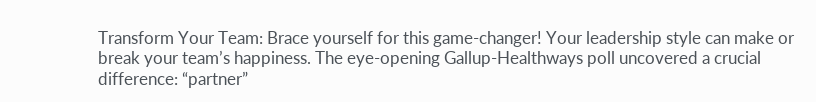Transform Your Team: Brace yourself for this game-changer! Your leadership style can make or break your team’s happiness. The eye-opening Gallup-Healthways poll uncovered a crucial difference: “partner”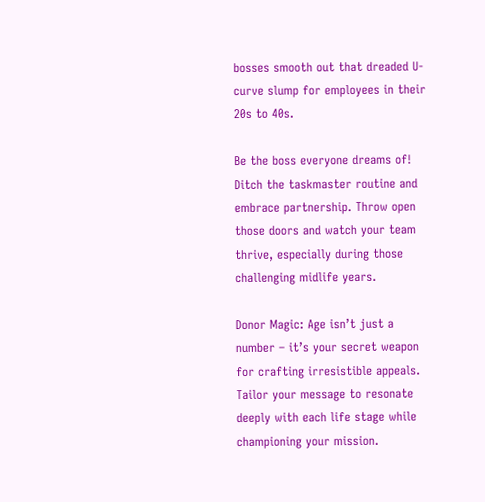bosses smooth out that dreaded U-curve slump for employees in their 20s to 40s.

Be the boss everyone dreams of! Ditch the taskmaster routine and embrace partnership. Throw open those doors and watch your team thrive, especially during those challenging midlife years.

Donor Magic: Age isn’t just a number – it’s your secret weapon for crafting irresistible appeals. Tailor your message to resonate deeply with each life stage while championing your mission.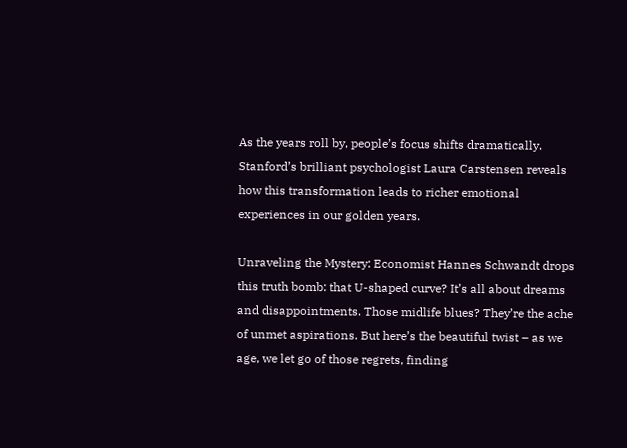As the years roll by, people’s focus shifts dramatically. Stanford’s brilliant psychologist Laura Carstensen reveals how this transformation leads to richer emotional experiences in our golden years.

Unraveling the Mystery: Economist Hannes Schwandt drops this truth bomb: that U-shaped curve? It’s all about dreams and disappointments. Those midlife blues? They’re the ache of unmet aspirations. But here’s the beautiful twist – as we age, we let go of those regrets, finding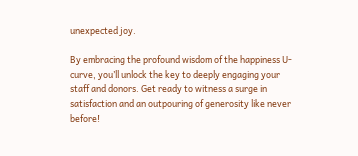unexpected joy.

By embracing the profound wisdom of the happiness U-curve, you’ll unlock the key to deeply engaging your staff and donors. Get ready to witness a surge in satisfaction and an outpouring of generosity like never before!